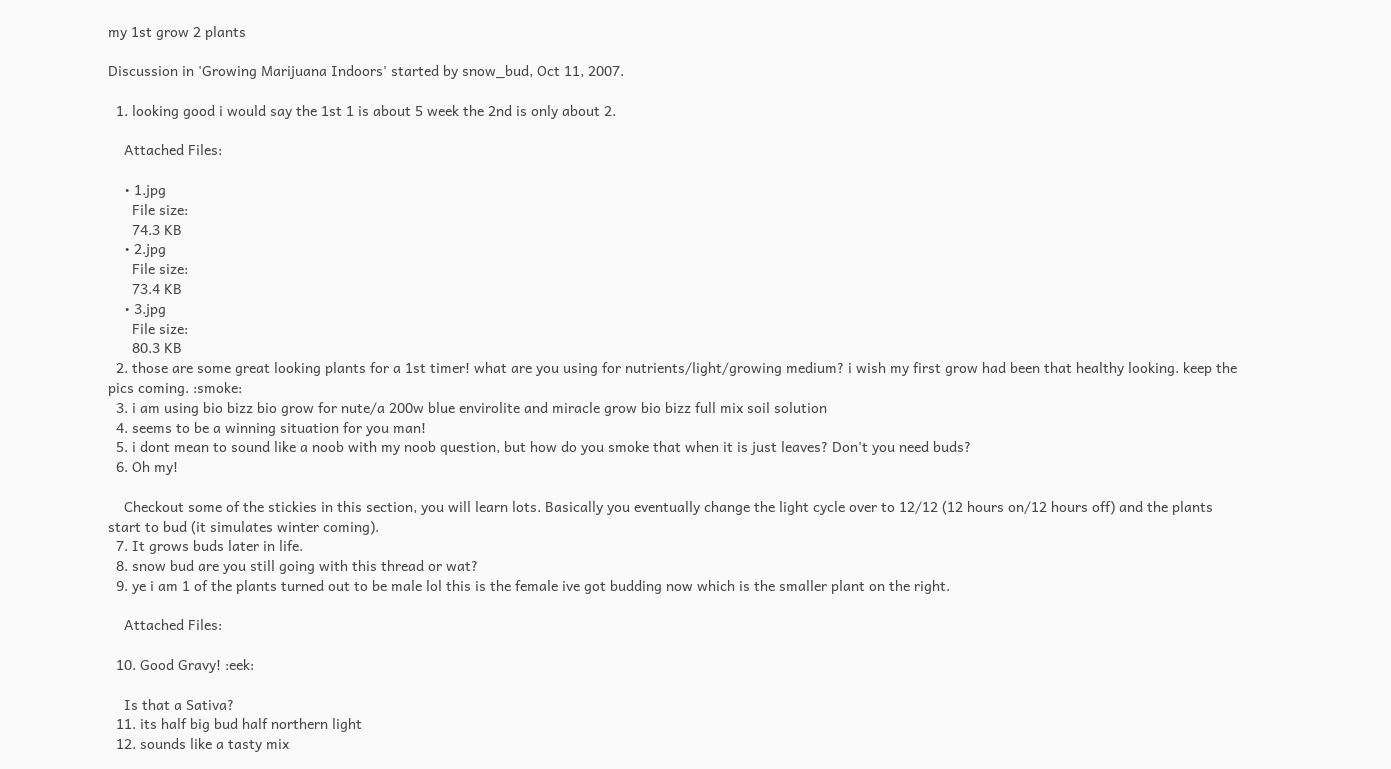my 1st grow 2 plants

Discussion in 'Growing Marijuana Indoors' started by snow_bud, Oct 11, 2007.

  1. looking good i would say the 1st 1 is about 5 week the 2nd is only about 2.

    Attached Files:

    • 1.jpg
      File size:
      74.3 KB
    • 2.jpg
      File size:
      73.4 KB
    • 3.jpg
      File size:
      80.3 KB
  2. those are some great looking plants for a 1st timer! what are you using for nutrients/light/growing medium? i wish my first grow had been that healthy looking. keep the pics coming. :smoke:
  3. i am using bio bizz bio grow for nute/a 200w blue envirolite and miracle grow bio bizz full mix soil solution
  4. seems to be a winning situation for you man!
  5. i dont mean to sound like a noob with my noob question, but how do you smoke that when it is just leaves? Don't you need buds?
  6. Oh my!

    Checkout some of the stickies in this section, you will learn lots. Basically you eventually change the light cycle over to 12/12 (12 hours on/12 hours off) and the plants start to bud (it simulates winter coming).
  7. It grows buds later in life.
  8. snow bud are you still going with this thread or wat?
  9. ye i am 1 of the plants turned out to be male lol this is the female ive got budding now which is the smaller plant on the right.

    Attached Files:

  10. Good Gravy! :eek:

    Is that a Sativa?
  11. its half big bud half northern light
  12. sounds like a tasty mix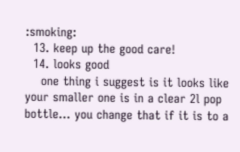:smoking:
  13. keep up the good care!
  14. looks good
    one thing i suggest is it looks like your smaller one is in a clear 2l pop bottle... you change that if it is to a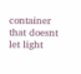container that doesnt let light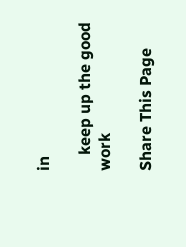in

    keep up the good work

Share This Page